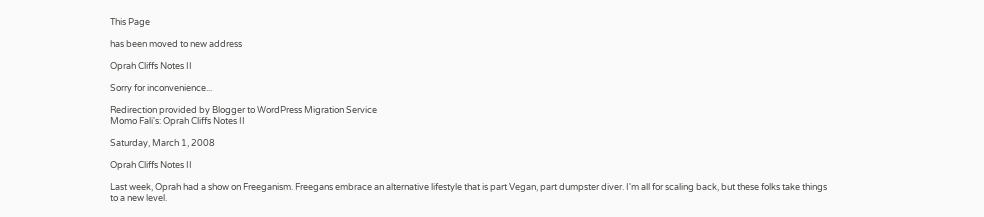This Page

has been moved to new address

Oprah Cliffs Notes II

Sorry for inconvenience...

Redirection provided by Blogger to WordPress Migration Service
Momo Fali's: Oprah Cliffs Notes II

Saturday, March 1, 2008

Oprah Cliffs Notes II

Last week, Oprah had a show on Freeganism. Freegans embrace an alternative lifestyle that is part Vegan, part dumpster diver. I'm all for scaling back, but these folks take things to a new level.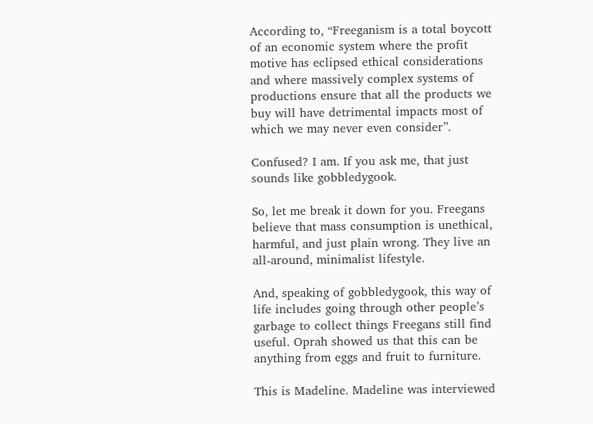According to, “Freeganism is a total boycott of an economic system where the profit motive has eclipsed ethical considerations and where massively complex systems of productions ensure that all the products we buy will have detrimental impacts most of which we may never even consider”.

Confused? I am. If you ask me, that just sounds like gobbledygook.

So, let me break it down for you. Freegans believe that mass consumption is unethical, harmful, and just plain wrong. They live an all-around, minimalist lifestyle.

And, speaking of gobbledygook, this way of life includes going through other people’s garbage to collect things Freegans still find useful. Oprah showed us that this can be anything from eggs and fruit to furniture.

This is Madeline. Madeline was interviewed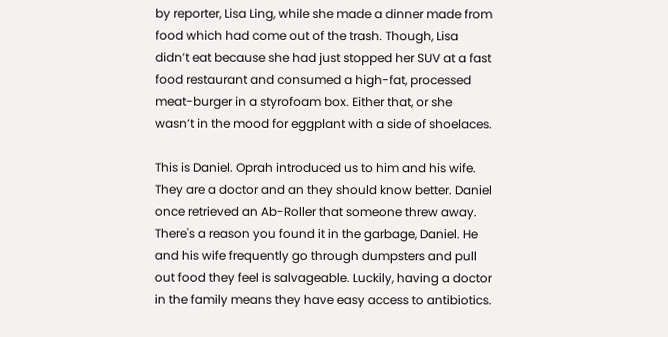by reporter, Lisa Ling, while she made a dinner made from food which had come out of the trash. Though, Lisa didn’t eat because she had just stopped her SUV at a fast food restaurant and consumed a high-fat, processed meat-burger in a styrofoam box. Either that, or she wasn’t in the mood for eggplant with a side of shoelaces.

This is Daniel. Oprah introduced us to him and his wife. They are a doctor and an they should know better. Daniel once retrieved an Ab-Roller that someone threw away. There's a reason you found it in the garbage, Daniel. He and his wife frequently go through dumpsters and pull out food they feel is salvageable. Luckily, having a doctor in the family means they have easy access to antibiotics.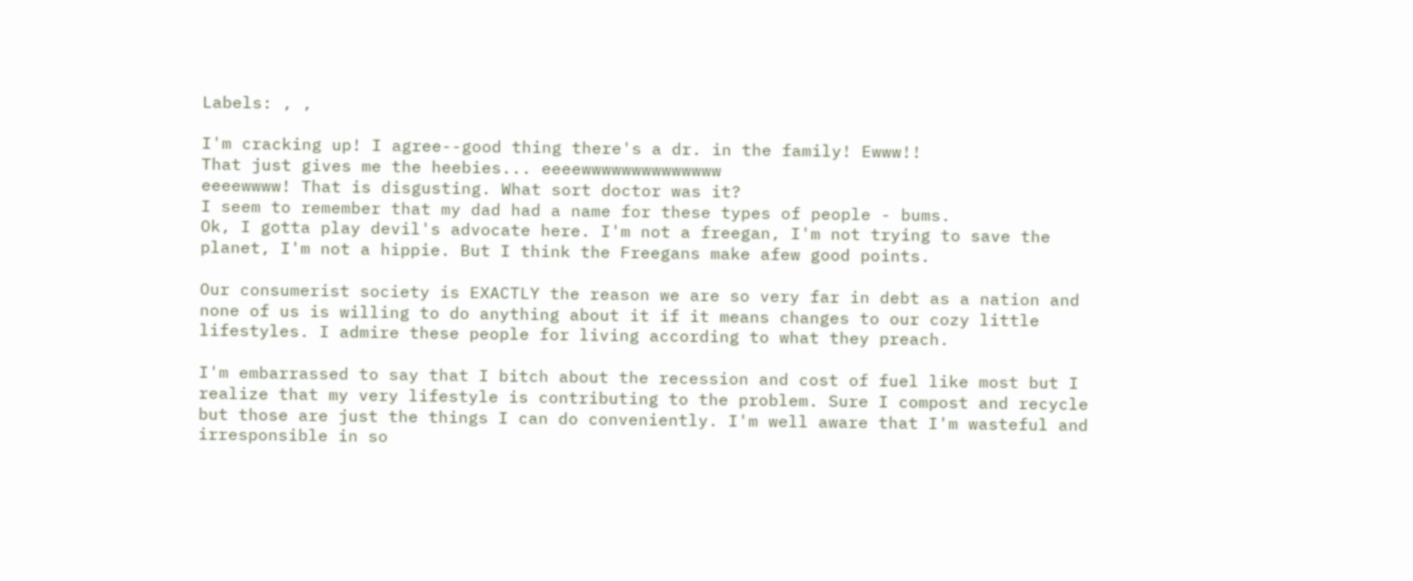Labels: , ,

I'm cracking up! I agree--good thing there's a dr. in the family! Ewww!!
That just gives me the heebies... eeeewwwwwwwwwwwwww
eeeewwww! That is disgusting. What sort doctor was it?
I seem to remember that my dad had a name for these types of people - bums.
Ok, I gotta play devil's advocate here. I'm not a freegan, I'm not trying to save the planet, I'm not a hippie. But I think the Freegans make afew good points.

Our consumerist society is EXACTLY the reason we are so very far in debt as a nation and none of us is willing to do anything about it if it means changes to our cozy little lifestyles. I admire these people for living according to what they preach.

I'm embarrassed to say that I bitch about the recession and cost of fuel like most but I realize that my very lifestyle is contributing to the problem. Sure I compost and recycle but those are just the things I can do conveniently. I'm well aware that I'm wasteful and irresponsible in so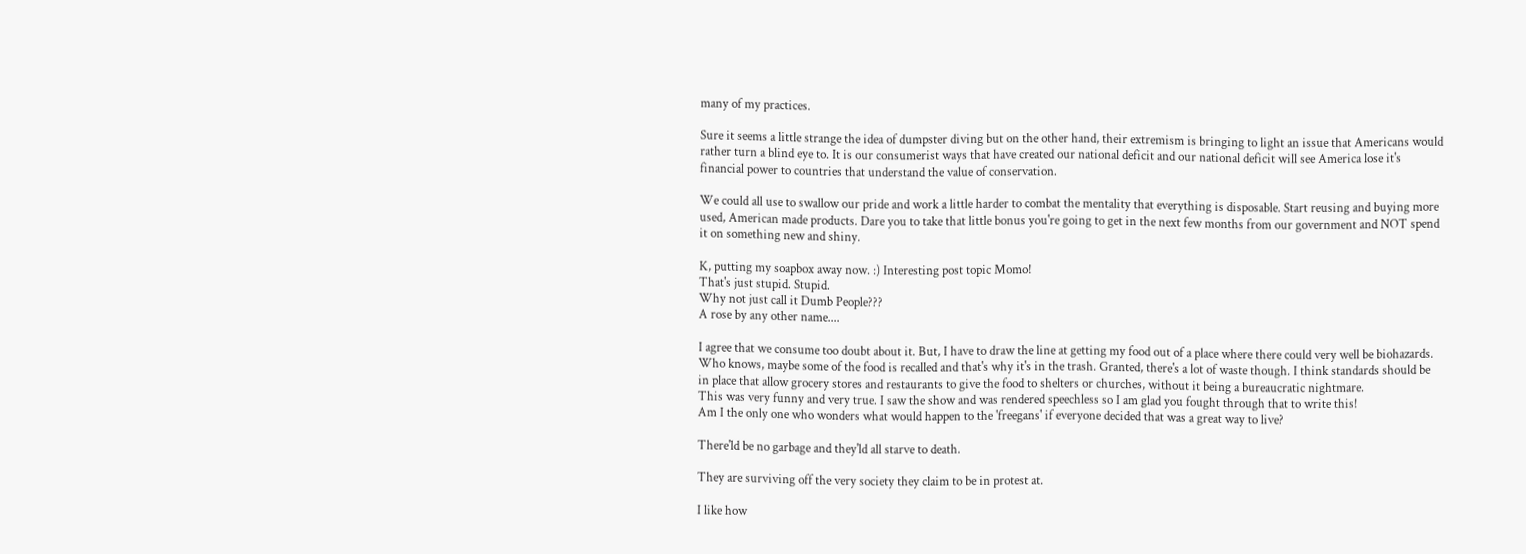many of my practices.

Sure it seems a little strange the idea of dumpster diving but on the other hand, their extremism is bringing to light an issue that Americans would rather turn a blind eye to. It is our consumerist ways that have created our national deficit and our national deficit will see America lose it's financial power to countries that understand the value of conservation.

We could all use to swallow our pride and work a little harder to combat the mentality that everything is disposable. Start reusing and buying more used, American made products. Dare you to take that little bonus you're going to get in the next few months from our government and NOT spend it on something new and shiny.

K, putting my soapbox away now. :) Interesting post topic Momo!
That's just stupid. Stupid.
Why not just call it Dumb People???
A rose by any other name....

I agree that we consume too doubt about it. But, I have to draw the line at getting my food out of a place where there could very well be biohazards. Who knows, maybe some of the food is recalled and that's why it's in the trash. Granted, there's a lot of waste though. I think standards should be in place that allow grocery stores and restaurants to give the food to shelters or churches, without it being a bureaucratic nightmare.
This was very funny and very true. I saw the show and was rendered speechless so I am glad you fought through that to write this!
Am I the only one who wonders what would happen to the 'freegans' if everyone decided that was a great way to live?

There'ld be no garbage and they'ld all starve to death.

They are surviving off the very society they claim to be in protest at.

I like how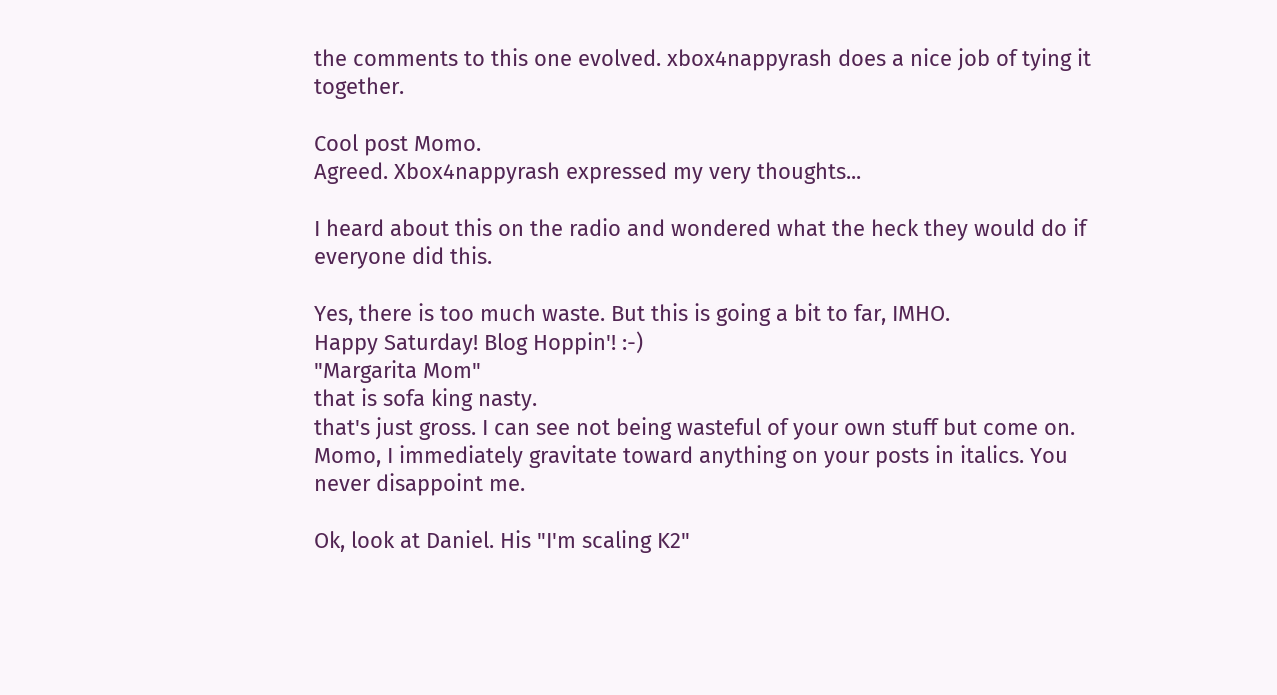the comments to this one evolved. xbox4nappyrash does a nice job of tying it together.

Cool post Momo.
Agreed. Xbox4nappyrash expressed my very thoughts...

I heard about this on the radio and wondered what the heck they would do if everyone did this.

Yes, there is too much waste. But this is going a bit to far, IMHO.
Happy Saturday! Blog Hoppin'! :-)
"Margarita Mom"
that is sofa king nasty.
that's just gross. I can see not being wasteful of your own stuff but come on.
Momo, I immediately gravitate toward anything on your posts in italics. You never disappoint me.

Ok, look at Daniel. His "I'm scaling K2"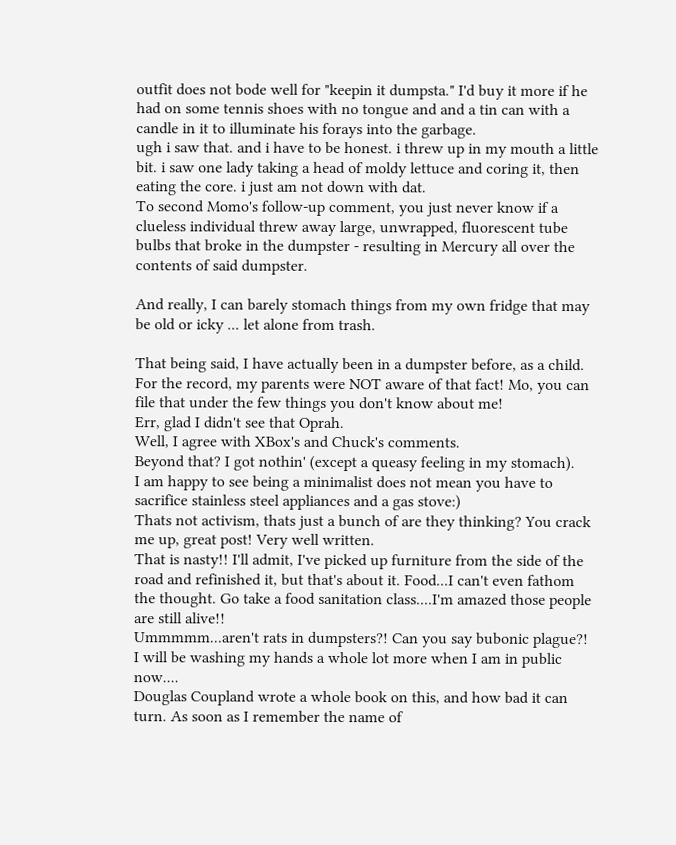outfit does not bode well for "keepin it dumpsta." I'd buy it more if he had on some tennis shoes with no tongue and and a tin can with a candle in it to illuminate his forays into the garbage.
ugh i saw that. and i have to be honest. i threw up in my mouth a little bit. i saw one lady taking a head of moldy lettuce and coring it, then eating the core. i just am not down with dat.
To second Momo's follow-up comment, you just never know if a clueless individual threw away large, unwrapped, fluorescent tube bulbs that broke in the dumpster - resulting in Mercury all over the contents of said dumpster.

And really, I can barely stomach things from my own fridge that may be old or icky ... let alone from trash.

That being said, I have actually been in a dumpster before, as a child. For the record, my parents were NOT aware of that fact! Mo, you can file that under the few things you don't know about me!
Err, glad I didn't see that Oprah.
Well, I agree with XBox's and Chuck's comments.
Beyond that? I got nothin' (except a queasy feeling in my stomach).
I am happy to see being a minimalist does not mean you have to sacrifice stainless steel appliances and a gas stove:)
Thats not activism, thats just a bunch of are they thinking? You crack me up, great post! Very well written.
That is nasty!! I'll admit, I've picked up furniture from the side of the road and refinished it, but that's about it. Food...I can't even fathom the thought. Go take a food sanitation class....I'm amazed those people are still alive!!
Ummmmm...aren't rats in dumpsters?! Can you say bubonic plague?!
I will be washing my hands a whole lot more when I am in public now....
Douglas Coupland wrote a whole book on this, and how bad it can turn. As soon as I remember the name of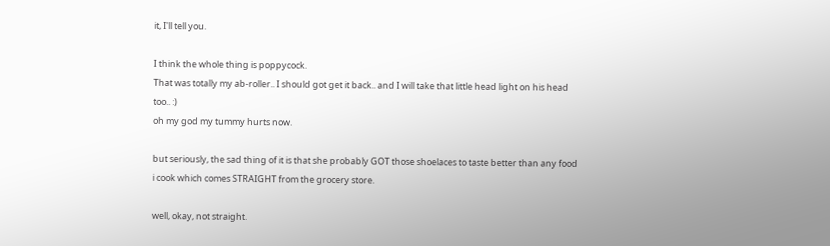it, I'll tell you.

I think the whole thing is poppycock.
That was totally my ab-roller.. I should got get it back.. and I will take that little head light on his head too.. :)
oh my god my tummy hurts now.

but seriously, the sad thing of it is that she probably GOT those shoelaces to taste better than any food i cook which comes STRAIGHT from the grocery store.

well, okay, not straight.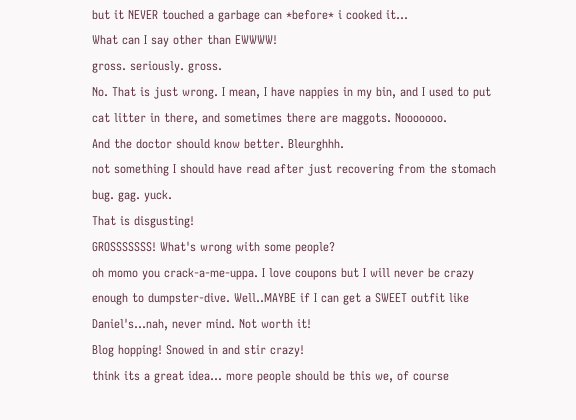but it NEVER touched a garbage can *before* i cooked it...
What can I say other than EWWWW!
gross. seriously. gross.
No. That is just wrong. I mean, I have nappies in my bin, and I used to put cat litter in there, and sometimes there are maggots. Nooooooo.
And the doctor should know better. Bleurghhh.
not something I should have read after just recovering from the stomach bug. gag. yuck.
That is disgusting!
GROSSSSSSS! What's wrong with some people?
oh momo you crack-a-me-uppa. I love coupons but I will never be crazy enough to dumpster-dive. Well..MAYBE if I can get a SWEET outfit like Daniel's...nah, never mind. Not worth it!
Blog hopping! Snowed in and stir crazy!
think its a great idea... more people should be this we, of course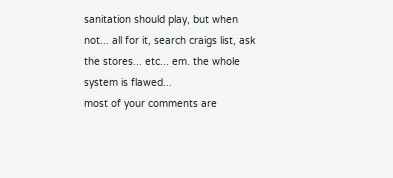sanitation should play, but when not... all for it, search craigs list, ask the stores... etc... em. the whole system is flawed...
most of your comments are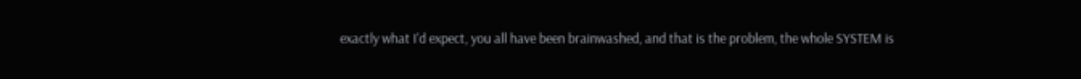exactly what I'd expect, you all have been brainwashed, and that is the problem, the whole SYSTEM is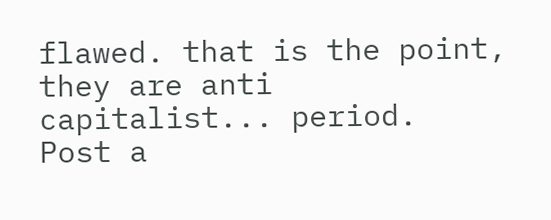flawed. that is the point, they are anti capitalist... period.
Post a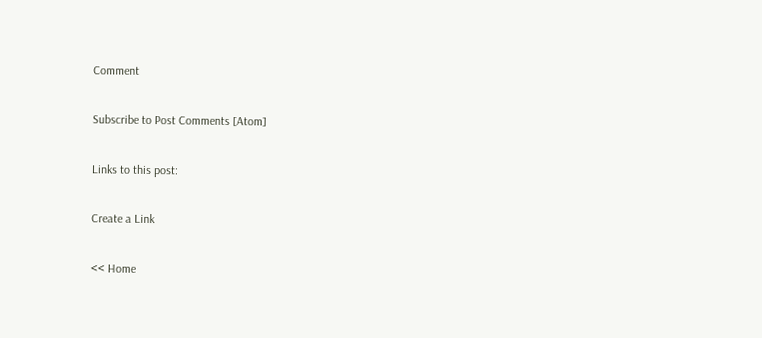Comment

Subscribe to Post Comments [Atom]

Links to this post:

Create a Link

<< Home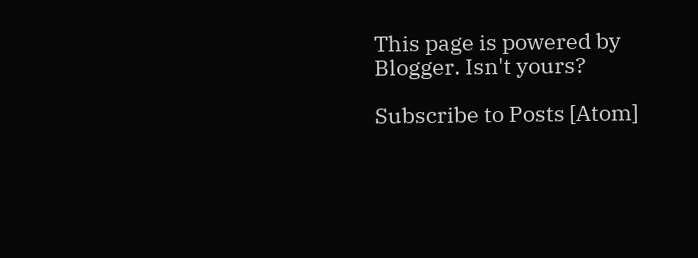This page is powered by Blogger. Isn't yours?

Subscribe to Posts [Atom]